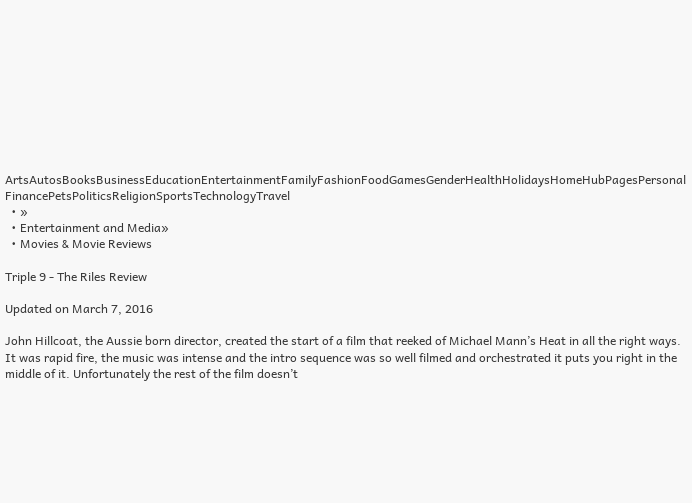ArtsAutosBooksBusinessEducationEntertainmentFamilyFashionFoodGamesGenderHealthHolidaysHomeHubPagesPersonal FinancePetsPoliticsReligionSportsTechnologyTravel
  • »
  • Entertainment and Media»
  • Movies & Movie Reviews

Triple 9 - The Riles Review

Updated on March 7, 2016

John Hillcoat, the Aussie born director, created the start of a film that reeked of Michael Mann’s Heat in all the right ways. It was rapid fire, the music was intense and the intro sequence was so well filmed and orchestrated it puts you right in the middle of it. Unfortunately the rest of the film doesn’t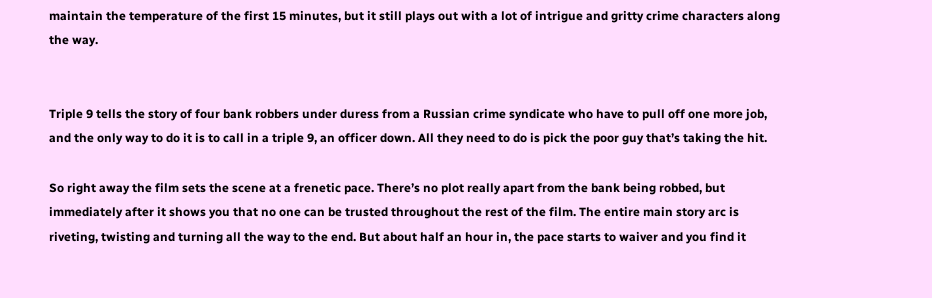maintain the temperature of the first 15 minutes, but it still plays out with a lot of intrigue and gritty crime characters along the way.


Triple 9 tells the story of four bank robbers under duress from a Russian crime syndicate who have to pull off one more job, and the only way to do it is to call in a triple 9, an officer down. All they need to do is pick the poor guy that’s taking the hit.

So right away the film sets the scene at a frenetic pace. There’s no plot really apart from the bank being robbed, but immediately after it shows you that no one can be trusted throughout the rest of the film. The entire main story arc is riveting, twisting and turning all the way to the end. But about half an hour in, the pace starts to waiver and you find it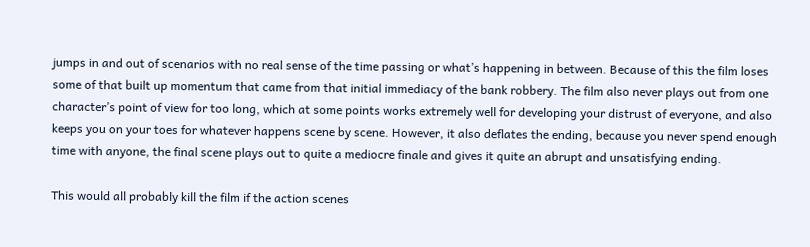jumps in and out of scenarios with no real sense of the time passing or what’s happening in between. Because of this the film loses some of that built up momentum that came from that initial immediacy of the bank robbery. The film also never plays out from one character’s point of view for too long, which at some points works extremely well for developing your distrust of everyone, and also keeps you on your toes for whatever happens scene by scene. However, it also deflates the ending, because you never spend enough time with anyone, the final scene plays out to quite a mediocre finale and gives it quite an abrupt and unsatisfying ending.

This would all probably kill the film if the action scenes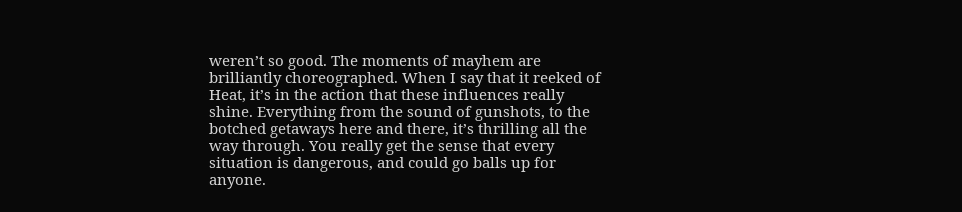weren’t so good. The moments of mayhem are brilliantly choreographed. When I say that it reeked of Heat, it’s in the action that these influences really shine. Everything from the sound of gunshots, to the botched getaways here and there, it’s thrilling all the way through. You really get the sense that every situation is dangerous, and could go balls up for anyone.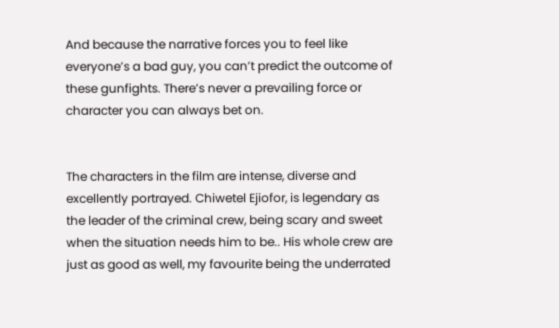And because the narrative forces you to feel like everyone’s a bad guy, you can’t predict the outcome of these gunfights. There’s never a prevailing force or character you can always bet on.


The characters in the film are intense, diverse and excellently portrayed. Chiwetel Ejiofor, is legendary as the leader of the criminal crew, being scary and sweet when the situation needs him to be.. His whole crew are just as good as well, my favourite being the underrated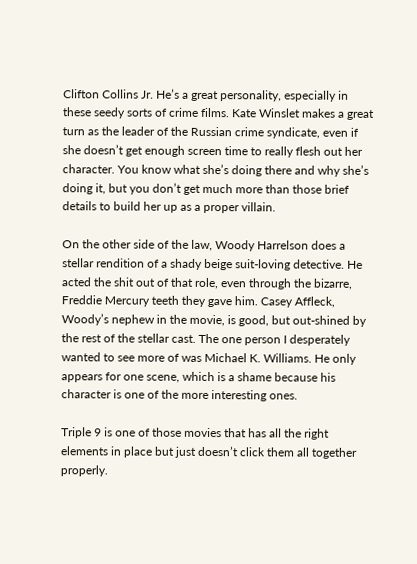Clifton Collins Jr. He’s a great personality, especially in these seedy sorts of crime films. Kate Winslet makes a great turn as the leader of the Russian crime syndicate, even if she doesn’t get enough screen time to really flesh out her character. You know what she’s doing there and why she’s doing it, but you don’t get much more than those brief details to build her up as a proper villain.

On the other side of the law, Woody Harrelson does a stellar rendition of a shady beige suit-loving detective. He acted the shit out of that role, even through the bizarre, Freddie Mercury teeth they gave him. Casey Affleck, Woody’s nephew in the movie, is good, but out-shined by the rest of the stellar cast. The one person I desperately wanted to see more of was Michael K. Williams. He only appears for one scene, which is a shame because his character is one of the more interesting ones.

Triple 9 is one of those movies that has all the right elements in place but just doesn’t click them all together properly.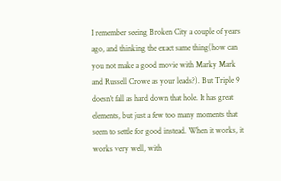I remember seeing Broken City a couple of years ago, and thinking the exact same thing(how can you not make a good movie with Marky Mark and Russell Crowe as your leads?). But Triple 9 doesn’t fall as hard down that hole. It has great elements, but just a few too many moments that seem to settle for good instead. When it works, it works very well, with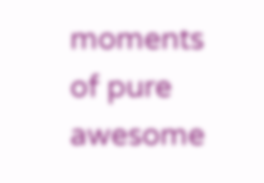moments of pure awesome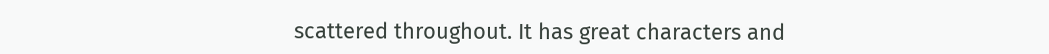scattered throughout. It has great characters and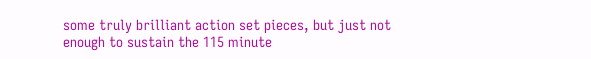some truly brilliant action set pieces, but just not enough to sustain the 115 minute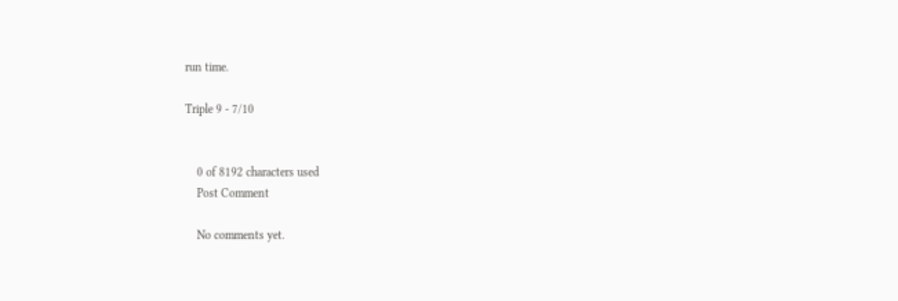run time.

Triple 9 - 7/10


    0 of 8192 characters used
    Post Comment

    No comments yet.